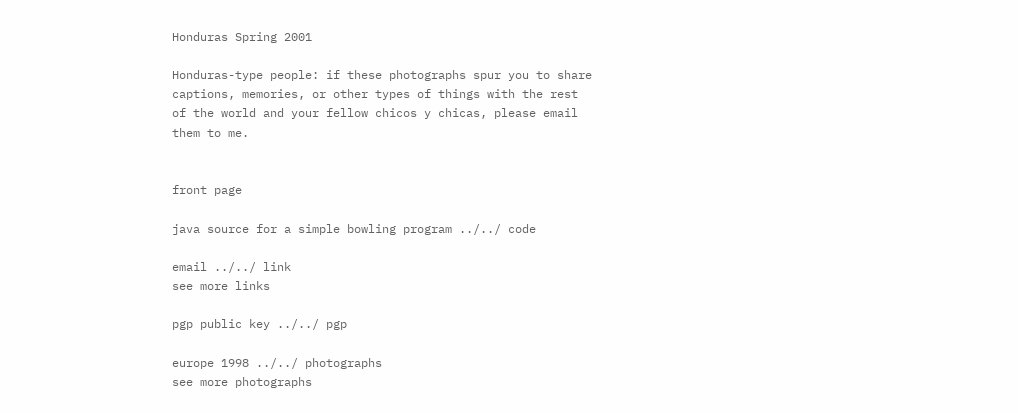Honduras Spring 2001

Honduras-type people: if these photographs spur you to share captions, memories, or other types of things with the rest of the world and your fellow chicos y chicas, please email them to me.


front page

java source for a simple bowling program ../../ code

email ../../ link
see more links

pgp public key ../../ pgp

europe 1998 ../../ photographs
see more photographs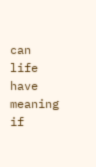can life have meaning if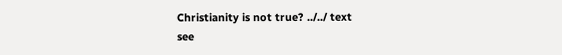Christianity is not true? ../../ text
see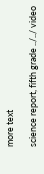more text

science report, fifth grade ../../ video